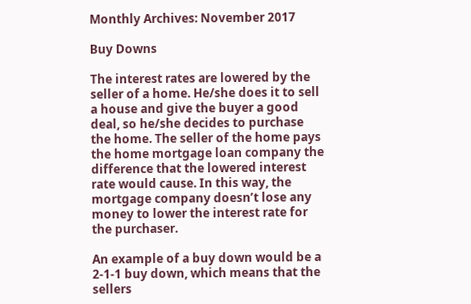Monthly Archives: November 2017

Buy Downs

The interest rates are lowered by the seller of a home. He/she does it to sell a house and give the buyer a good deal, so he/she decides to purchase the home. The seller of the home pays the home mortgage loan company the difference that the lowered interest rate would cause. In this way, the mortgage company doesn’t lose any money to lower the interest rate for the purchaser.

An example of a buy down would be a 2-1-1 buy down, which means that the sellers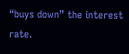“buys down” the interest rate.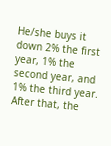He/she buys it down 2% the first year, 1% the second year, and 1% the third year. After that, the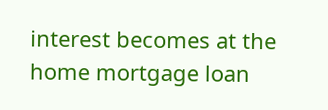interest becomes at the home mortgage loan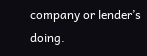company or lender’s doing.